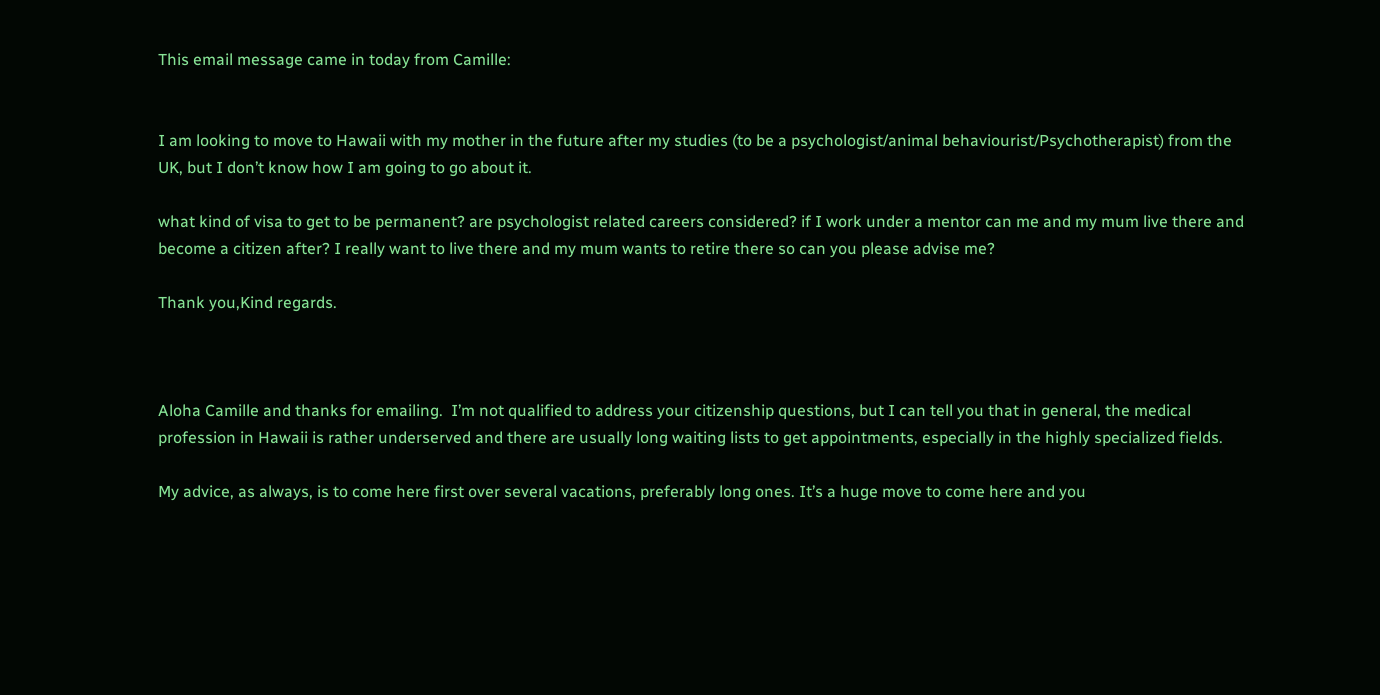This email message came in today from Camille:


I am looking to move to Hawaii with my mother in the future after my studies (to be a psychologist/animal behaviourist/Psychotherapist) from the UK, but I don’t know how I am going to go about it.

what kind of visa to get to be permanent? are psychologist related careers considered? if I work under a mentor can me and my mum live there and become a citizen after? I really want to live there and my mum wants to retire there so can you please advise me?

Thank you,Kind regards.



Aloha Camille and thanks for emailing.  I’m not qualified to address your citizenship questions, but I can tell you that in general, the medical profession in Hawaii is rather underserved and there are usually long waiting lists to get appointments, especially in the highly specialized fields.

My advice, as always, is to come here first over several vacations, preferably long ones. It’s a huge move to come here and you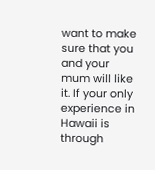want to make sure that you and your mum will like it. If your only experience in Hawaii is through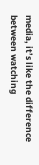media, it’s like the difference between watching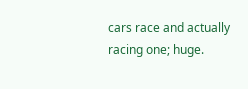cars race and actually racing one; huge.